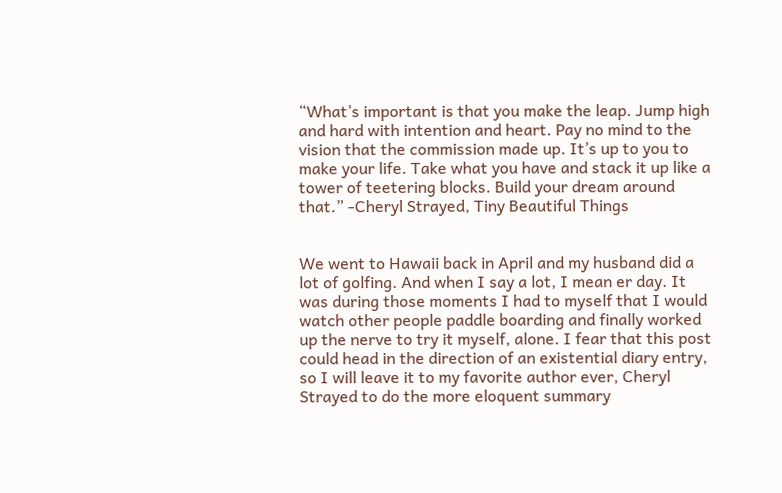“What’s important is that you make the leap. Jump high and hard with intention and heart. Pay no mind to the vision that the commission made up. It’s up to you to make your life. Take what you have and stack it up like a tower of teetering blocks. Build your dream around that.” -Cheryl Strayed, Tiny Beautiful Things


We went to Hawaii back in April and my husband did a lot of golfing. And when I say a lot, I mean er day. It was during those moments I had to myself that I would watch other people paddle boarding and finally worked up the nerve to try it myself, alone. I fear that this post could head in the direction of an existential diary entry, so I will leave it to my favorite author ever, Cheryl Strayed to do the more eloquent summary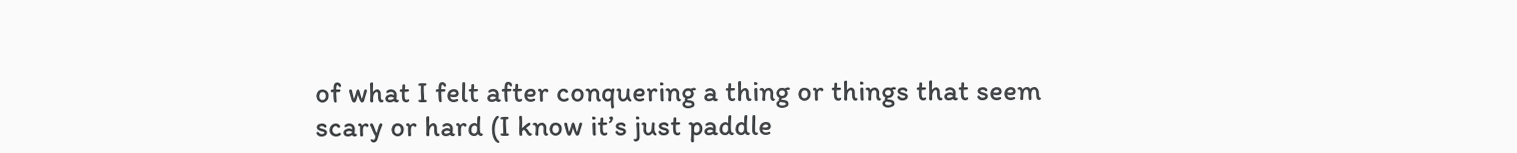of what I felt after conquering a thing or things that seem scary or hard (I know it’s just paddle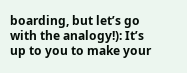boarding, but let’s go with the analogy!): It’s up to you to make your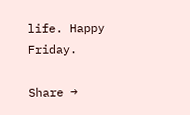life. Happy Friday.

Share →